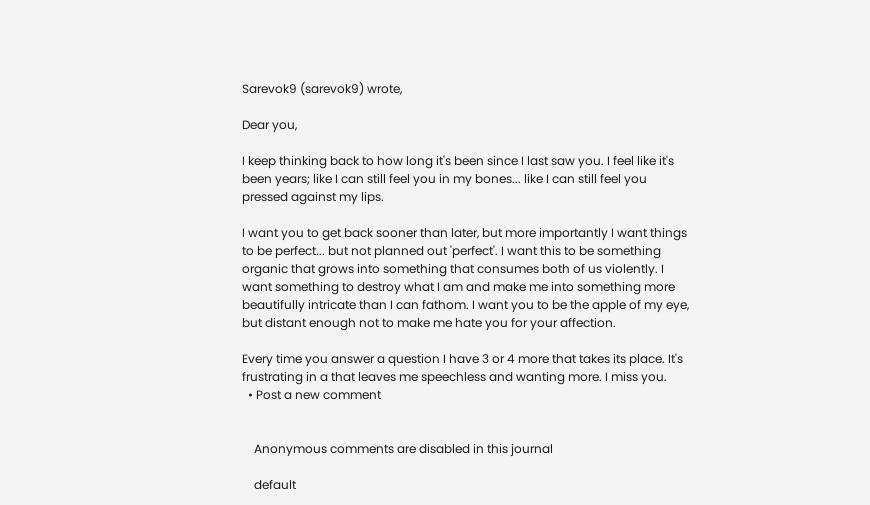Sarevok9 (sarevok9) wrote,

Dear you,

I keep thinking back to how long it's been since I last saw you. I feel like it's been years; like I can still feel you in my bones... like I can still feel you pressed against my lips.

I want you to get back sooner than later, but more importantly I want things to be perfect... but not planned out 'perfect'. I want this to be something organic that grows into something that consumes both of us violently. I want something to destroy what I am and make me into something more beautifully intricate than I can fathom. I want you to be the apple of my eye, but distant enough not to make me hate you for your affection.

Every time you answer a question I have 3 or 4 more that takes its place. It's frustrating in a that leaves me speechless and wanting more. I miss you.
  • Post a new comment


    Anonymous comments are disabled in this journal

    default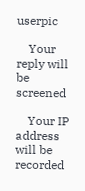userpic

    Your reply will be screened

    Your IP address will be recorded